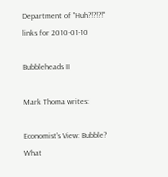Department of "Huh?!?!?!"
links for 2010-01-10

Bubbleheads II

Mark Thoma writes:

Economist's View: Bubble? What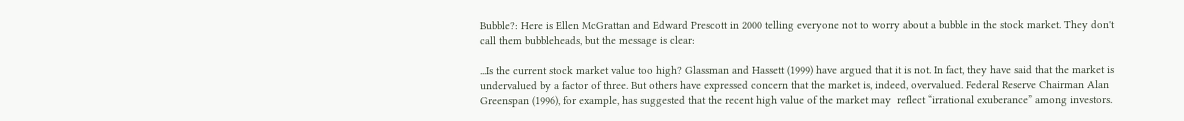Bubble?: Here is Ellen McGrattan and Edward Prescott in 2000 telling everyone not to worry about a bubble in the stock market. They don't call them bubbleheads, but the message is clear:

...Is the current stock market value too high? Glassman and Hassett (1999) have argued that it is not. In fact, they have said that the market is undervalued by a factor of three. But others have expressed concern that the market is, indeed, overvalued. Federal Reserve Chairman Alan Greenspan (1996), for example, has suggested that the recent high value of the market may  reflect “irrational exuberance” among investors.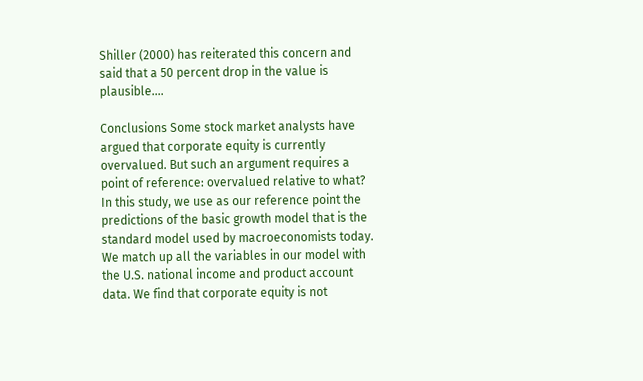Shiller (2000) has reiterated this concern and said that a 50 percent drop in the value is plausible....

Conclusions Some stock market analysts have argued that corporate equity is currently overvalued. But such an argument requires a point of reference: overvalued relative to what? In this study, we use as our reference point the predictions of the basic growth model that is the standard model used by macroeconomists today. We match up all the variables in our model with the U.S. national income and product account data. We find that corporate equity is not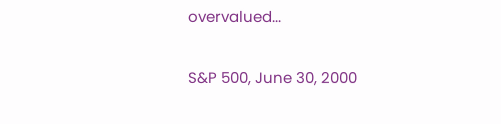overvalued...

S&P 500, June 30, 2000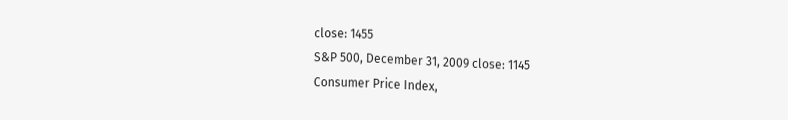close: 1455
S&P 500, December 31, 2009 close: 1145
Consumer Price Index,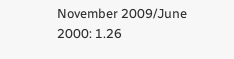November 2009/June 2000: 1.26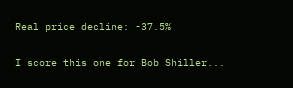Real price decline: -37.5%

I score this one for Bob Shiller...